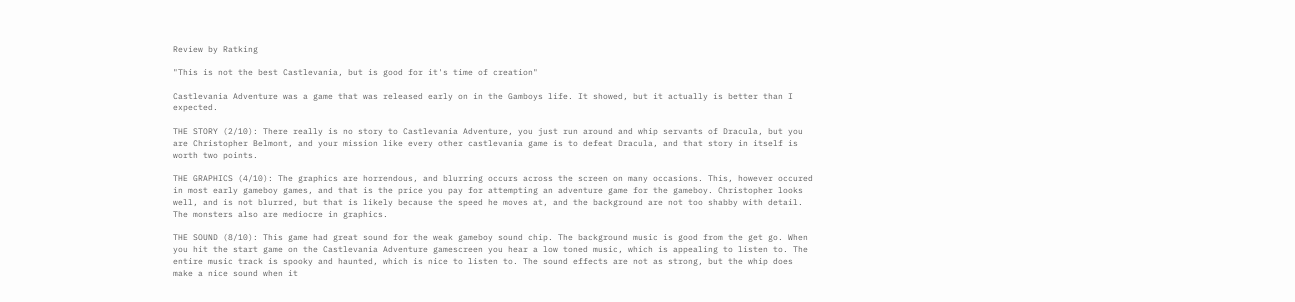Review by Ratking

"This is not the best Castlevania, but is good for it's time of creation"

Castlevania Adventure was a game that was released early on in the Gamboys life. It showed, but it actually is better than I expected.

THE STORY (2/10): There really is no story to Castlevania Adventure, you just run around and whip servants of Dracula, but you are Christopher Belmont, and your mission like every other castlevania game is to defeat Dracula, and that story in itself is worth two points.

THE GRAPHICS (4/10): The graphics are horrendous, and blurring occurs across the screen on many occasions. This, however occured in most early gameboy games, and that is the price you pay for attempting an adventure game for the gameboy. Christopher looks well, and is not blurred, but that is likely because the speed he moves at, and the background are not too shabby with detail. The monsters also are mediocre in graphics.

THE SOUND (8/10): This game had great sound for the weak gameboy sound chip. The background music is good from the get go. When you hit the start game on the Castlevania Adventure gamescreen you hear a low toned music, which is appealing to listen to. The entire music track is spooky and haunted, which is nice to listen to. The sound effects are not as strong, but the whip does make a nice sound when it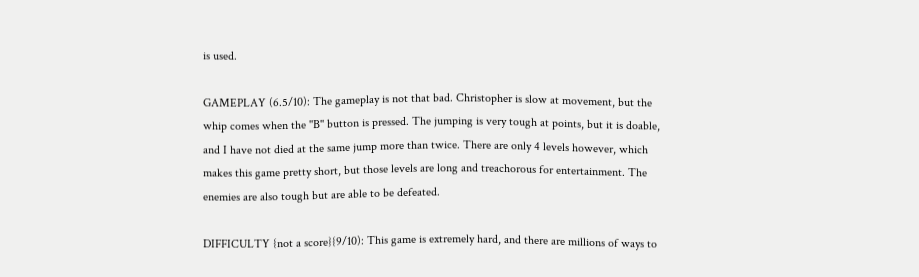is used.

GAMEPLAY (6.5/10): The gameplay is not that bad. Christopher is slow at movement, but the whip comes when the ''B'' button is pressed. The jumping is very tough at points, but it is doable, and I have not died at the same jump more than twice. There are only 4 levels however, which makes this game pretty short, but those levels are long and treachorous for entertainment. The enemies are also tough but are able to be defeated.

DIFFICULTY {not a score}{9/10): This game is extremely hard, and there are millions of ways to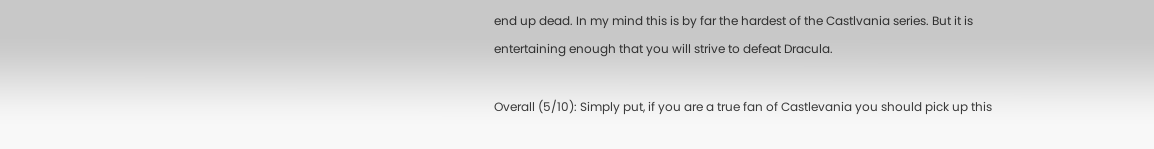end up dead. In my mind this is by far the hardest of the Castlvania series. But it is entertaining enough that you will strive to defeat Dracula.

Overall (5/10): Simply put, if you are a true fan of Castlevania you should pick up this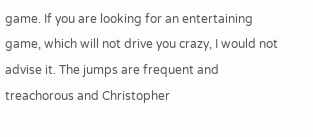game. If you are looking for an entertaining game, which will not drive you crazy, I would not advise it. The jumps are frequent and treachorous and Christopher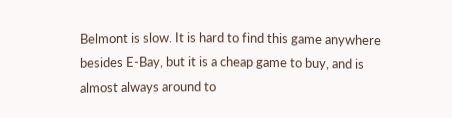Belmont is slow. It is hard to find this game anywhere besides E-Bay, but it is a cheap game to buy, and is almost always around to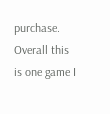purchase. Overall this is one game I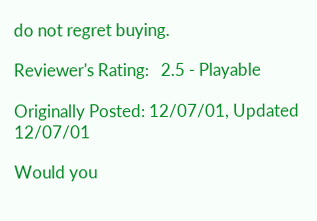do not regret buying.

Reviewer's Rating:   2.5 - Playable

Originally Posted: 12/07/01, Updated 12/07/01

Would you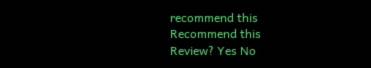recommend this
Recommend this
Review? Yes No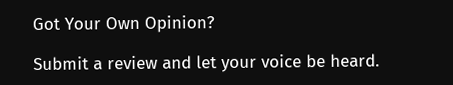Got Your Own Opinion?

Submit a review and let your voice be heard.